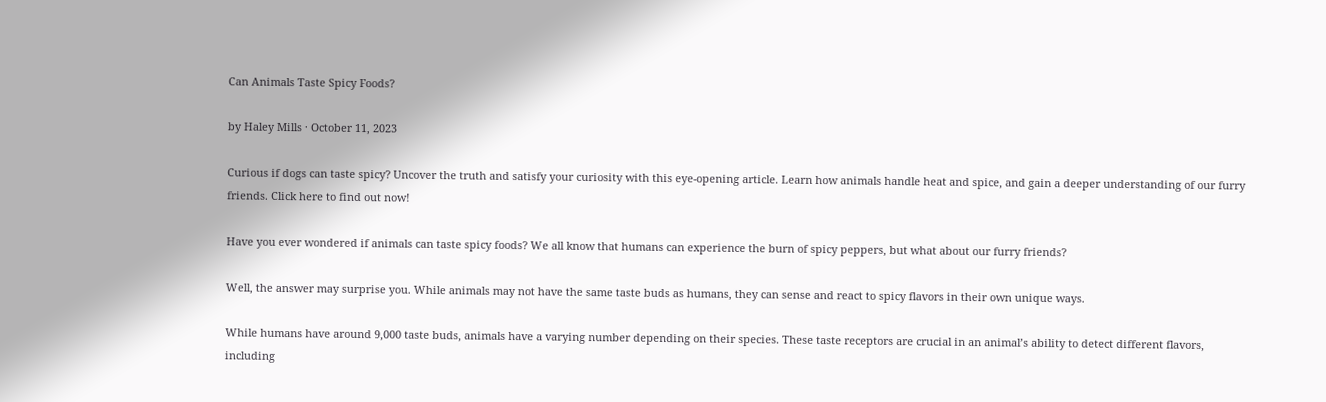Can Animals Taste Spicy Foods?

by Haley Mills · October 11, 2023

Curious if dogs can taste spicy? Uncover the truth and satisfy your curiosity with this eye-opening article. Learn how animals handle heat and spice, and gain a deeper understanding of our furry friends. Click here to find out now!

Have you ever wondered if animals can taste spicy foods? We all know that humans can experience the burn of spicy peppers, but what about our furry friends?

Well, the answer may surprise you. While animals may not have the same taste buds as humans, they can sense and react to spicy flavors in their own unique ways.

While humans have around 9,000 taste buds, animals have a varying number depending on their species. These taste receptors are crucial in an animal’s ability to detect different flavors, including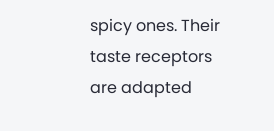spicy ones. Their taste receptors are adapted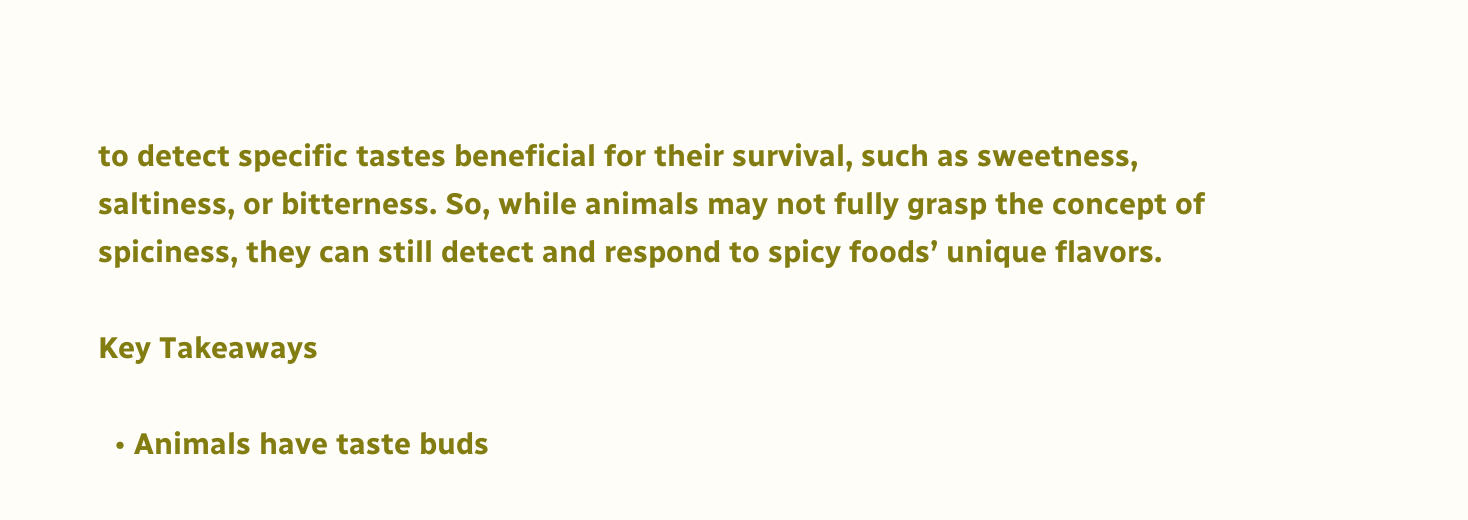to detect specific tastes beneficial for their survival, such as sweetness, saltiness, or bitterness. So, while animals may not fully grasp the concept of spiciness, they can still detect and respond to spicy foods’ unique flavors.

Key Takeaways

  • Animals have taste buds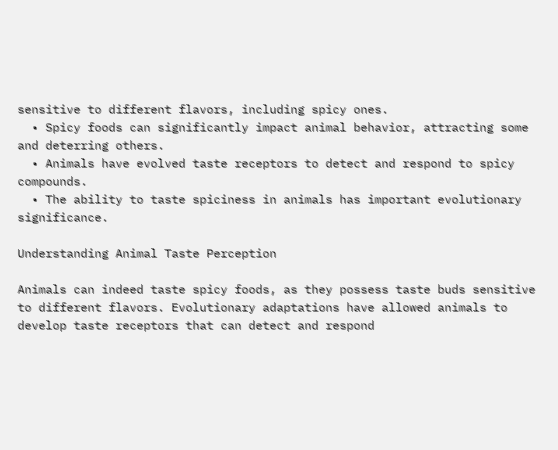sensitive to different flavors, including spicy ones.
  • Spicy foods can significantly impact animal behavior, attracting some and deterring others.
  • Animals have evolved taste receptors to detect and respond to spicy compounds.
  • The ability to taste spiciness in animals has important evolutionary significance.

Understanding Animal Taste Perception

Animals can indeed taste spicy foods, as they possess taste buds sensitive to different flavors. Evolutionary adaptations have allowed animals to develop taste receptors that can detect and respond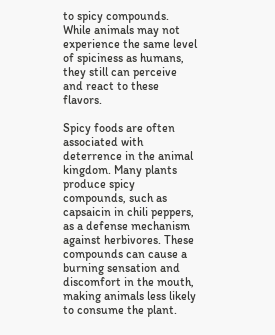to spicy compounds. While animals may not experience the same level of spiciness as humans, they still can perceive and react to these flavors.

Spicy foods are often associated with deterrence in the animal kingdom. Many plants produce spicy compounds, such as capsaicin in chili peppers, as a defense mechanism against herbivores. These compounds can cause a burning sensation and discomfort in the mouth, making animals less likely to consume the plant.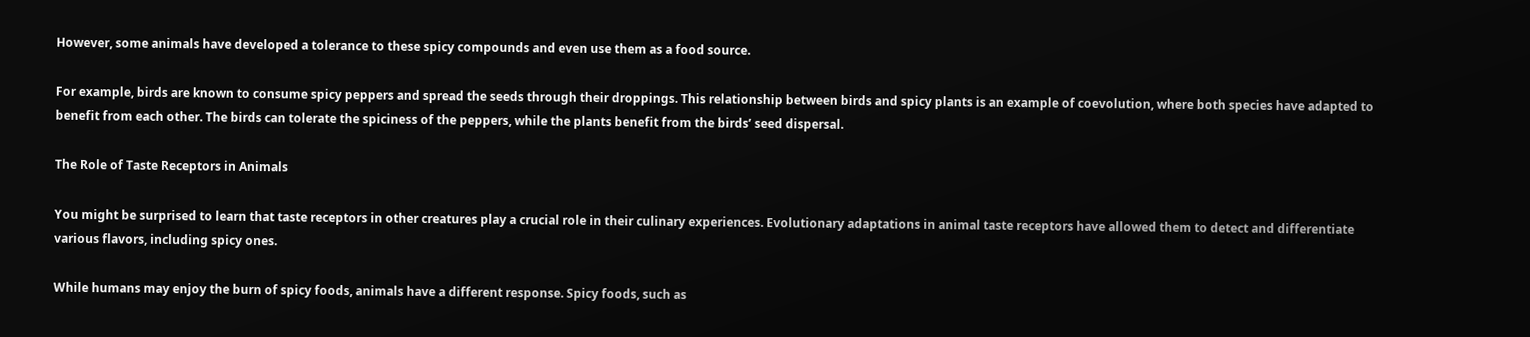However, some animals have developed a tolerance to these spicy compounds and even use them as a food source.

For example, birds are known to consume spicy peppers and spread the seeds through their droppings. This relationship between birds and spicy plants is an example of coevolution, where both species have adapted to benefit from each other. The birds can tolerate the spiciness of the peppers, while the plants benefit from the birds’ seed dispersal.

The Role of Taste Receptors in Animals

You might be surprised to learn that taste receptors in other creatures play a crucial role in their culinary experiences. Evolutionary adaptations in animal taste receptors have allowed them to detect and differentiate various flavors, including spicy ones.

While humans may enjoy the burn of spicy foods, animals have a different response. Spicy foods, such as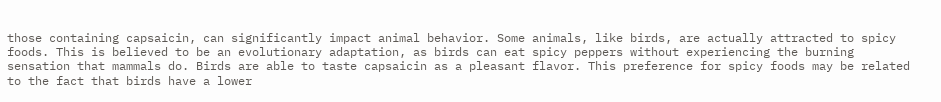those containing capsaicin, can significantly impact animal behavior. Some animals, like birds, are actually attracted to spicy foods. This is believed to be an evolutionary adaptation, as birds can eat spicy peppers without experiencing the burning sensation that mammals do. Birds are able to taste capsaicin as a pleasant flavor. This preference for spicy foods may be related to the fact that birds have a lower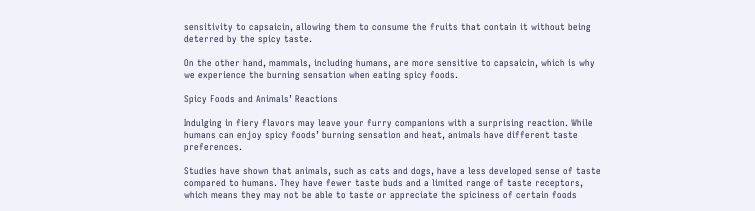sensitivity to capsaicin, allowing them to consume the fruits that contain it without being deterred by the spicy taste.

On the other hand, mammals, including humans, are more sensitive to capsaicin, which is why we experience the burning sensation when eating spicy foods.

Spicy Foods and Animals’ Reactions

Indulging in fiery flavors may leave your furry companions with a surprising reaction. While humans can enjoy spicy foods’ burning sensation and heat, animals have different taste preferences.

Studies have shown that animals, such as cats and dogs, have a less developed sense of taste compared to humans. They have fewer taste buds and a limited range of taste receptors, which means they may not be able to taste or appreciate the spiciness of certain foods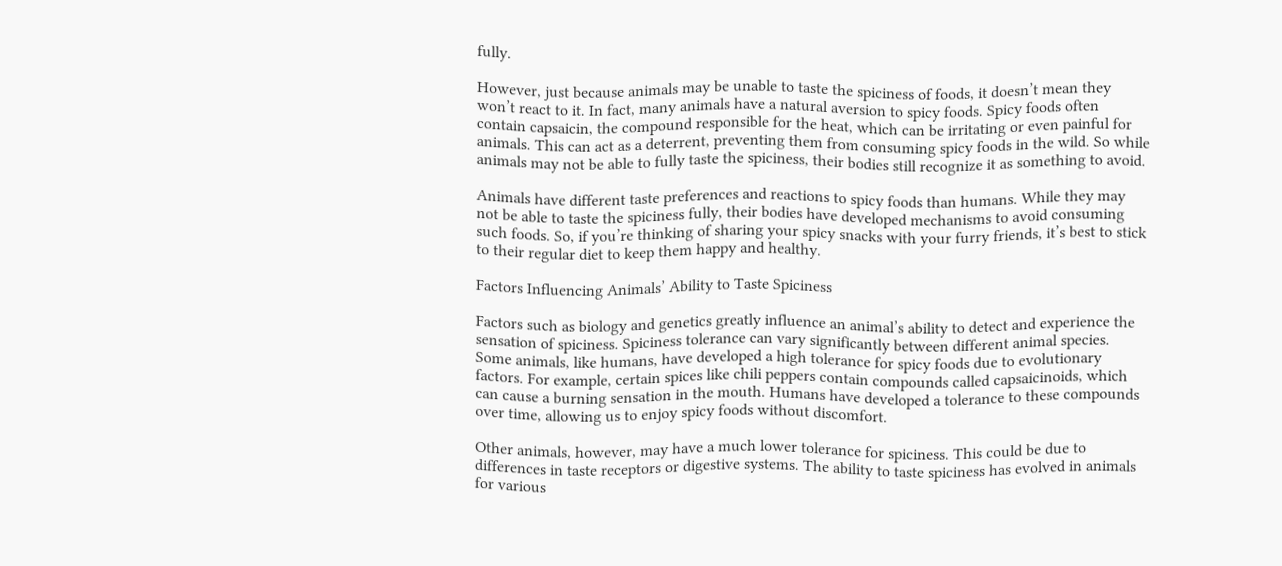fully.

However, just because animals may be unable to taste the spiciness of foods, it doesn’t mean they won’t react to it. In fact, many animals have a natural aversion to spicy foods. Spicy foods often contain capsaicin, the compound responsible for the heat, which can be irritating or even painful for animals. This can act as a deterrent, preventing them from consuming spicy foods in the wild. So while animals may not be able to fully taste the spiciness, their bodies still recognize it as something to avoid.

Animals have different taste preferences and reactions to spicy foods than humans. While they may not be able to taste the spiciness fully, their bodies have developed mechanisms to avoid consuming such foods. So, if you’re thinking of sharing your spicy snacks with your furry friends, it’s best to stick to their regular diet to keep them happy and healthy.

Factors Influencing Animals’ Ability to Taste Spiciness

Factors such as biology and genetics greatly influence an animal’s ability to detect and experience the sensation of spiciness. Spiciness tolerance can vary significantly between different animal species. Some animals, like humans, have developed a high tolerance for spicy foods due to evolutionary factors. For example, certain spices like chili peppers contain compounds called capsaicinoids, which can cause a burning sensation in the mouth. Humans have developed a tolerance to these compounds over time, allowing us to enjoy spicy foods without discomfort.

Other animals, however, may have a much lower tolerance for spiciness. This could be due to differences in taste receptors or digestive systems. The ability to taste spiciness has evolved in animals for various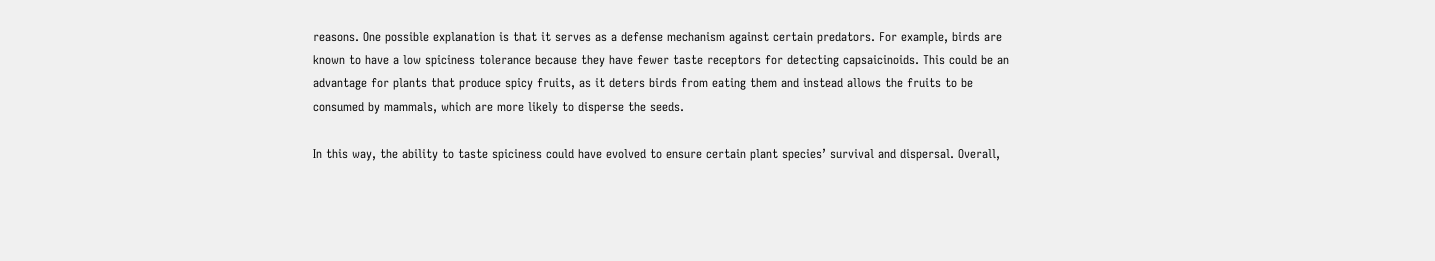reasons. One possible explanation is that it serves as a defense mechanism against certain predators. For example, birds are known to have a low spiciness tolerance because they have fewer taste receptors for detecting capsaicinoids. This could be an advantage for plants that produce spicy fruits, as it deters birds from eating them and instead allows the fruits to be consumed by mammals, which are more likely to disperse the seeds.

In this way, the ability to taste spiciness could have evolved to ensure certain plant species’ survival and dispersal. Overall,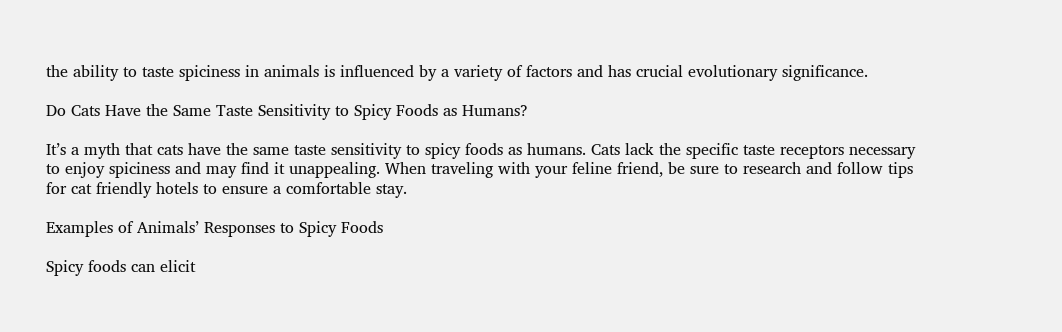the ability to taste spiciness in animals is influenced by a variety of factors and has crucial evolutionary significance.

Do Cats Have the Same Taste Sensitivity to Spicy Foods as Humans?

It’s a myth that cats have the same taste sensitivity to spicy foods as humans. Cats lack the specific taste receptors necessary to enjoy spiciness and may find it unappealing. When traveling with your feline friend, be sure to research and follow tips for cat friendly hotels to ensure a comfortable stay.

Examples of Animals’ Responses to Spicy Foods

Spicy foods can elicit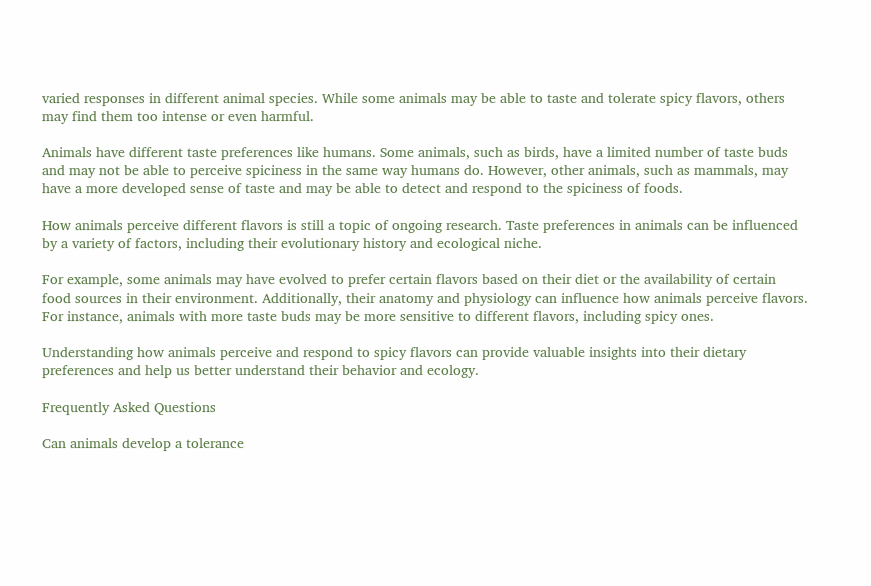varied responses in different animal species. While some animals may be able to taste and tolerate spicy flavors, others may find them too intense or even harmful.

Animals have different taste preferences like humans. Some animals, such as birds, have a limited number of taste buds and may not be able to perceive spiciness in the same way humans do. However, other animals, such as mammals, may have a more developed sense of taste and may be able to detect and respond to the spiciness of foods.

How animals perceive different flavors is still a topic of ongoing research. Taste preferences in animals can be influenced by a variety of factors, including their evolutionary history and ecological niche.

For example, some animals may have evolved to prefer certain flavors based on their diet or the availability of certain food sources in their environment. Additionally, their anatomy and physiology can influence how animals perceive flavors. For instance, animals with more taste buds may be more sensitive to different flavors, including spicy ones.

Understanding how animals perceive and respond to spicy flavors can provide valuable insights into their dietary preferences and help us better understand their behavior and ecology.

Frequently Asked Questions

Can animals develop a tolerance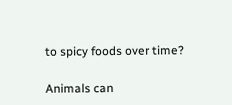to spicy foods over time?

Animals can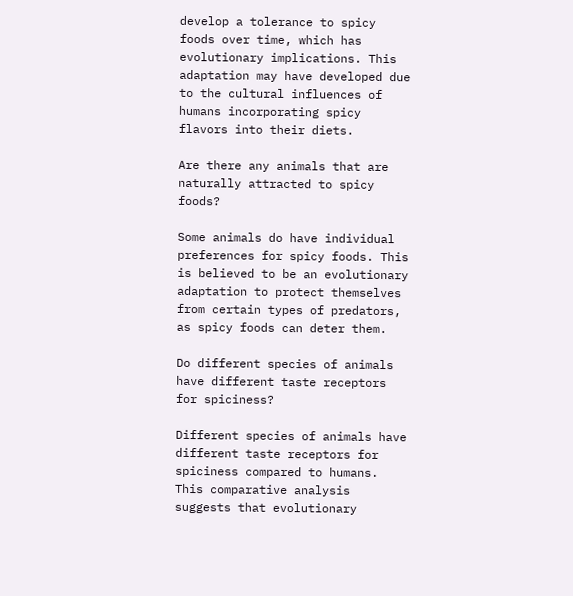develop a tolerance to spicy foods over time, which has evolutionary implications. This adaptation may have developed due to the cultural influences of humans incorporating spicy flavors into their diets.

Are there any animals that are naturally attracted to spicy foods?

Some animals do have individual preferences for spicy foods. This is believed to be an evolutionary adaptation to protect themselves from certain types of predators, as spicy foods can deter them.

Do different species of animals have different taste receptors for spiciness?

Different species of animals have different taste receptors for spiciness compared to humans. This comparative analysis suggests that evolutionary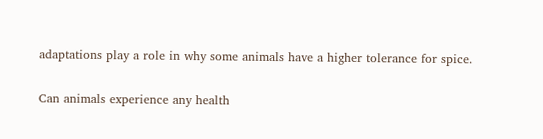adaptations play a role in why some animals have a higher tolerance for spice.

Can animals experience any health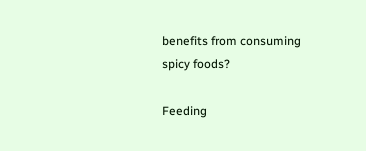benefits from consuming spicy foods?

Feeding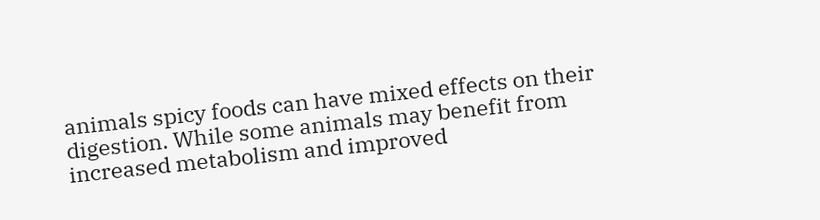animals spicy foods can have mixed effects on their digestion. While some animals may benefit from increased metabolism and improved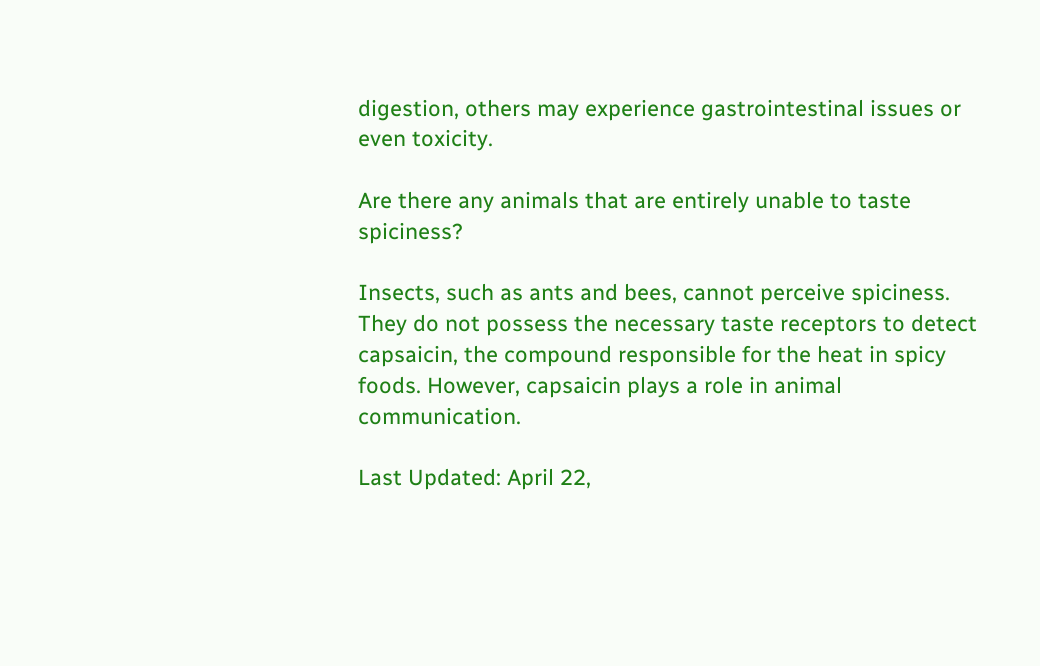digestion, others may experience gastrointestinal issues or even toxicity.

Are there any animals that are entirely unable to taste spiciness?

Insects, such as ants and bees, cannot perceive spiciness. They do not possess the necessary taste receptors to detect capsaicin, the compound responsible for the heat in spicy foods. However, capsaicin plays a role in animal communication.

Last Updated: April 22,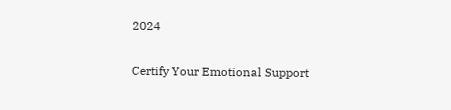2024

Certify Your Emotional Support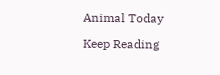Animal Today

Keep Reading